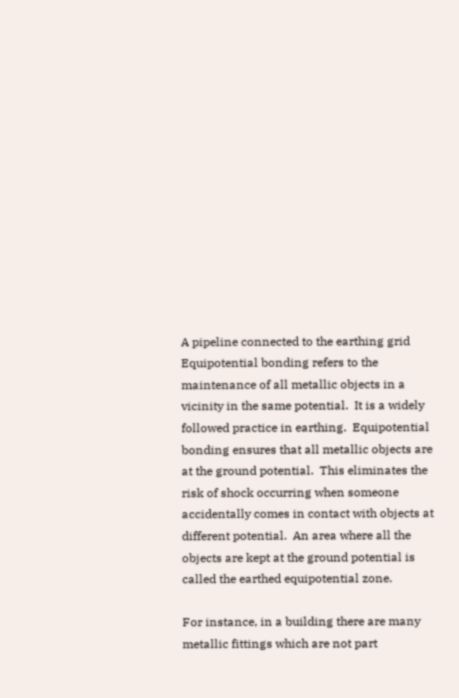A pipeline connected to the earthing grid
Equipotential bonding refers to the maintenance of all metallic objects in a vicinity in the same potential.  It is a widely followed practice in earthing.  Equipotential bonding ensures that all metallic objects are at the ground potential.  This eliminates the risk of shock occurring when someone accidentally comes in contact with objects at different potential.  An area where all the objects are kept at the ground potential is called the earthed equipotential zone.

For instance, in a building there are many metallic fittings which are not part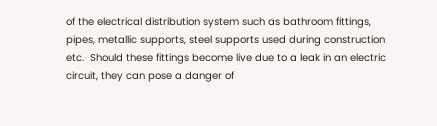of the electrical distribution system such as bathroom fittings, pipes, metallic supports, steel supports used during construction etc.  Should these fittings become live due to a leak in an electric circuit, they can pose a danger of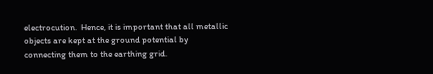electrocution.  Hence, it is important that all metallic objects are kept at the ground potential by connecting them to the earthing grid.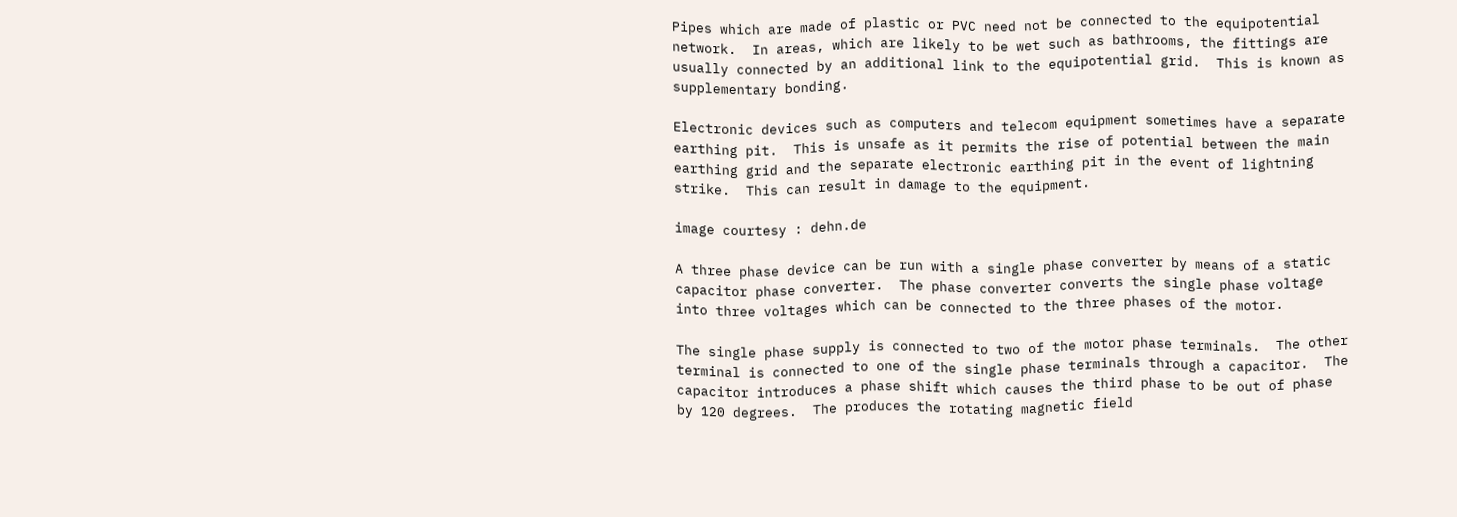Pipes which are made of plastic or PVC need not be connected to the equipotential network.  In areas, which are likely to be wet such as bathrooms, the fittings are usually connected by an additional link to the equipotential grid.  This is known as supplementary bonding.

Electronic devices such as computers and telecom equipment sometimes have a separate earthing pit.  This is unsafe as it permits the rise of potential between the main earthing grid and the separate electronic earthing pit in the event of lightning strike.  This can result in damage to the equipment.

image courtesy : dehn.de

A three phase device can be run with a single phase converter by means of a static capacitor phase converter.  The phase converter converts the single phase voltage into three voltages which can be connected to the three phases of the motor.

The single phase supply is connected to two of the motor phase terminals.  The other terminal is connected to one of the single phase terminals through a capacitor.  The capacitor introduces a phase shift which causes the third phase to be out of phase by 120 degrees.  The produces the rotating magnetic field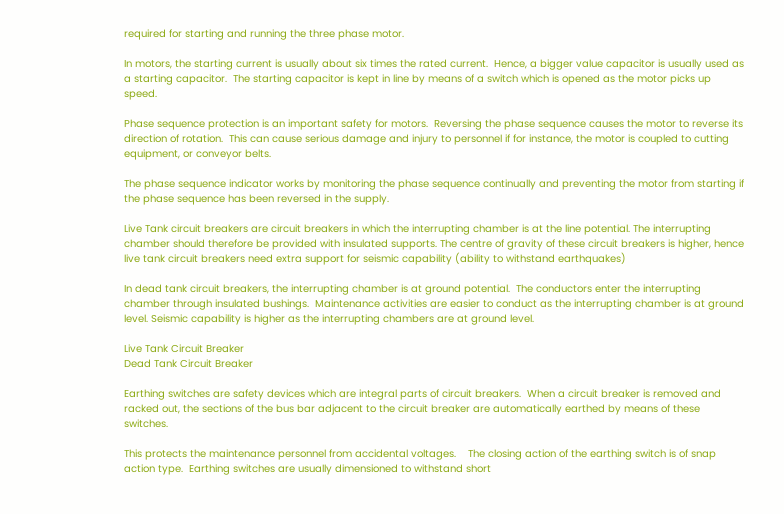required for starting and running the three phase motor.

In motors, the starting current is usually about six times the rated current.  Hence, a bigger value capacitor is usually used as a starting capacitor.  The starting capacitor is kept in line by means of a switch which is opened as the motor picks up speed.

Phase sequence protection is an important safety for motors.  Reversing the phase sequence causes the motor to reverse its direction of rotation.  This can cause serious damage and injury to personnel if for instance, the motor is coupled to cutting equipment, or conveyor belts.

The phase sequence indicator works by monitoring the phase sequence continually and preventing the motor from starting if the phase sequence has been reversed in the supply.

Live Tank circuit breakers are circuit breakers in which the interrupting chamber is at the line potential. The interrupting chamber should therefore be provided with insulated supports. The centre of gravity of these circuit breakers is higher, hence live tank circuit breakers need extra support for seismic capability (ability to withstand earthquakes)

In dead tank circuit breakers, the interrupting chamber is at ground potential.  The conductors enter the interrupting chamber through insulated bushings.  Maintenance activities are easier to conduct as the interrupting chamber is at ground level. Seismic capability is higher as the interrupting chambers are at ground level.

Live Tank Circuit Breaker
Dead Tank Circuit Breaker

Earthing switches are safety devices which are integral parts of circuit breakers.  When a circuit breaker is removed and racked out, the sections of the bus bar adjacent to the circuit breaker are automatically earthed by means of these switches.

This protects the maintenance personnel from accidental voltages.    The closing action of the earthing switch is of snap action type.  Earthing switches are usually dimensioned to withstand short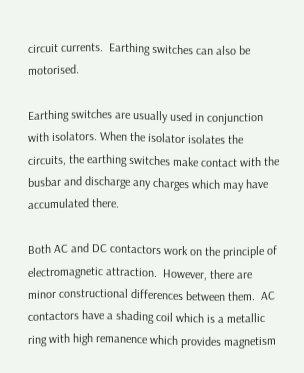circuit currents.  Earthing switches can also be motorised.

Earthing switches are usually used in conjunction with isolators. When the isolator isolates the circuits, the earthing switches make contact with the busbar and discharge any charges which may have accumulated there.

Both AC and DC contactors work on the principle of electromagnetic attraction.  However, there are minor constructional differences between them.  AC contactors have a shading coil which is a metallic ring with high remanence which provides magnetism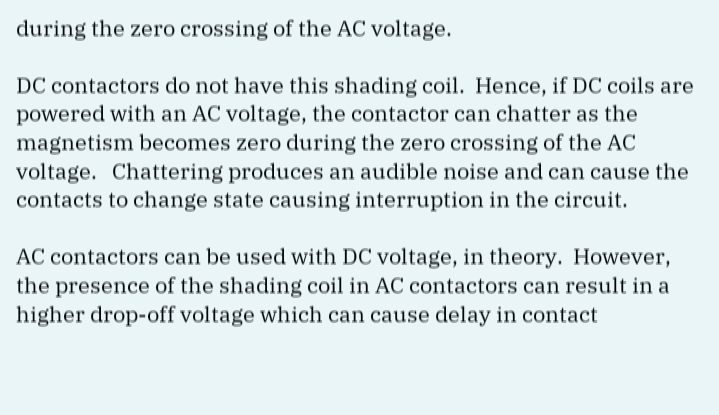during the zero crossing of the AC voltage.

DC contactors do not have this shading coil.  Hence, if DC coils are powered with an AC voltage, the contactor can chatter as the magnetism becomes zero during the zero crossing of the AC voltage.   Chattering produces an audible noise and can cause the contacts to change state causing interruption in the circuit.

AC contactors can be used with DC voltage, in theory.  However, the presence of the shading coil in AC contactors can result in a higher drop-off voltage which can cause delay in contact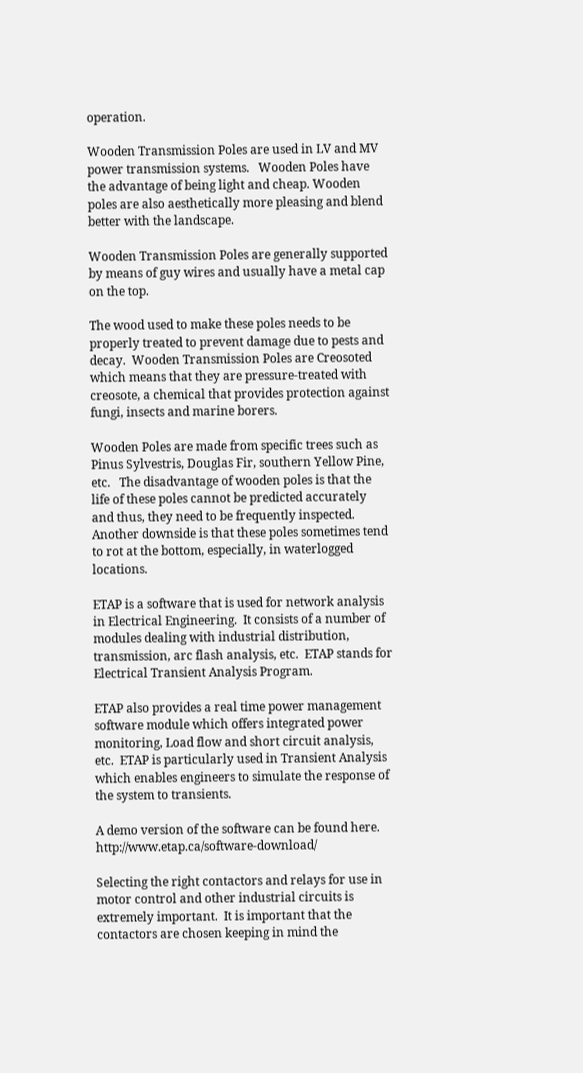operation.

Wooden Transmission Poles are used in LV and MV power transmission systems.   Wooden Poles have the advantage of being light and cheap. Wooden poles are also aesthetically more pleasing and blend better with the landscape.

Wooden Transmission Poles are generally supported by means of guy wires and usually have a metal cap on the top.

The wood used to make these poles needs to be properly treated to prevent damage due to pests and decay.  Wooden Transmission Poles are Creosoted which means that they are pressure-treated with creosote, a chemical that provides protection against fungi, insects and marine borers.

Wooden Poles are made from specific trees such as Pinus Sylvestris, Douglas Fir, southern Yellow Pine, etc.   The disadvantage of wooden poles is that the life of these poles cannot be predicted accurately and thus, they need to be frequently inspected.  Another downside is that these poles sometimes tend to rot at the bottom, especially, in waterlogged locations.

ETAP is a software that is used for network analysis in Electrical Engineering.  It consists of a number of modules dealing with industrial distribution, transmission, arc flash analysis, etc.  ETAP stands for Electrical Transient Analysis Program.

ETAP also provides a real time power management software module which offers integrated power monitoring, Load flow and short circuit analysis, etc.  ETAP is particularly used in Transient Analysis which enables engineers to simulate the response of the system to transients.

A demo version of the software can be found here.  http://www.etap.ca/software-download/

Selecting the right contactors and relays for use in motor control and other industrial circuits is extremely important.  It is important that the contactors are chosen keeping in mind the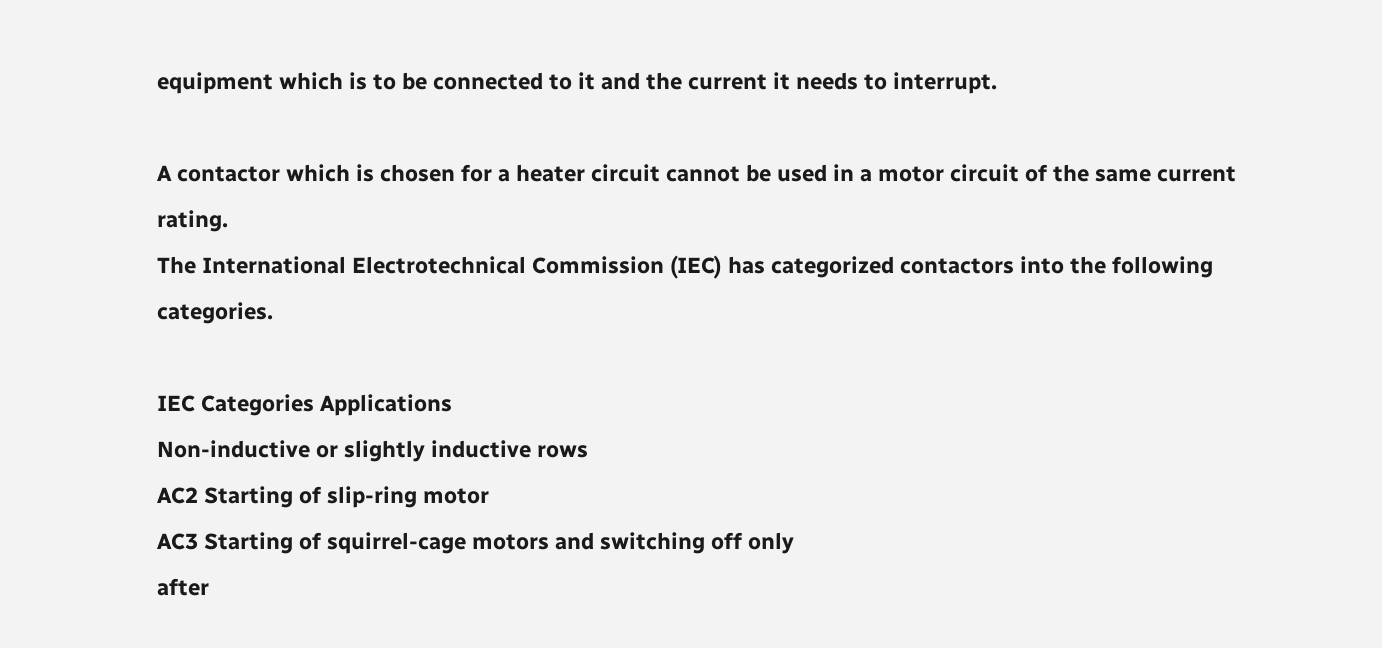equipment which is to be connected to it and the current it needs to interrupt.

A contactor which is chosen for a heater circuit cannot be used in a motor circuit of the same current rating.
The International Electrotechnical Commission (IEC) has categorized contactors into the following categories.

IEC Categories Applications
Non-inductive or slightly inductive rows
AC2 Starting of slip-ring motor
AC3 Starting of squirrel-cage motors and switching off only
after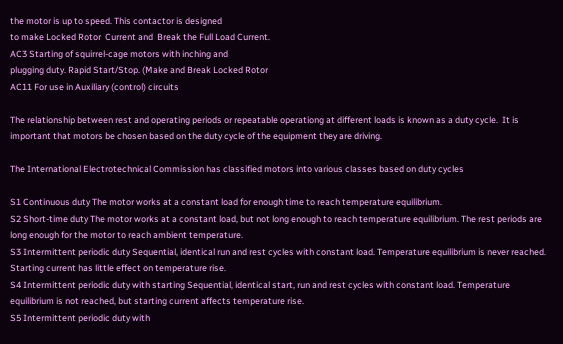the motor is up to speed. This contactor is designed
to make Locked Rotor  Current and  Break the Full Load Current.
AC3 Starting of squirrel-cage motors with inching and
plugging duty. Rapid Start/Stop. (Make and Break Locked Rotor
AC11 For use in Auxiliary (control) circuits

The relationship between rest and operating periods or repeatable operationg at different loads is known as a duty cycle.  It is important that motors be chosen based on the duty cycle of the equipment they are driving.

The International Electrotechnical Commission has classified motors into various classes based on duty cycles

S1 Continuous duty The motor works at a constant load for enough time to reach temperature equilibrium.
S2 Short-time duty The motor works at a constant load, but not long enough to reach temperature equilibrium. The rest periods are long enough for the motor to reach ambient temperature.
S3 Intermittent periodic duty Sequential, identical run and rest cycles with constant load. Temperature equilibrium is never reached. Starting current has little effect on temperature rise.
S4 Intermittent periodic duty with starting Sequential, identical start, run and rest cycles with constant load. Temperature equilibrium is not reached, but starting current affects temperature rise.
S5 Intermittent periodic duty with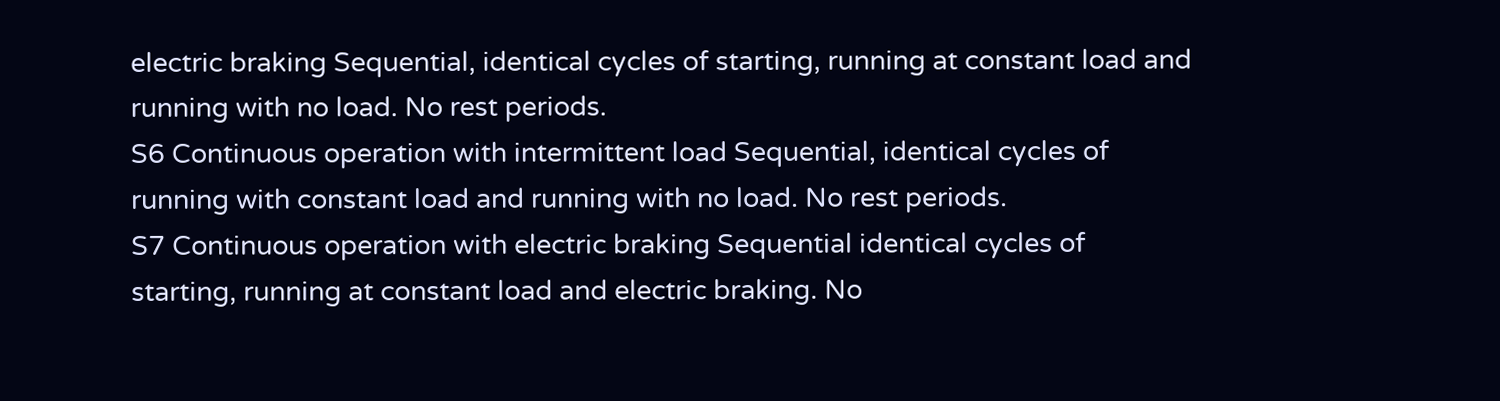electric braking Sequential, identical cycles of starting, running at constant load and running with no load. No rest periods.
S6 Continuous operation with intermittent load Sequential, identical cycles of running with constant load and running with no load. No rest periods.
S7 Continuous operation with electric braking Sequential identical cycles of starting, running at constant load and electric braking. No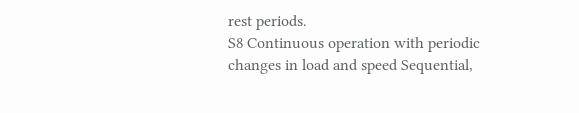rest periods.
S8 Continuous operation with periodic changes in load and speed Sequential,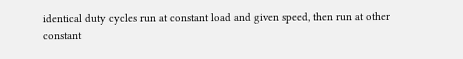identical duty cycles run at constant load and given speed, then run at other constant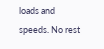loads and speeds. No rest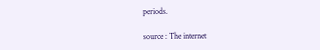periods.

source : The internet